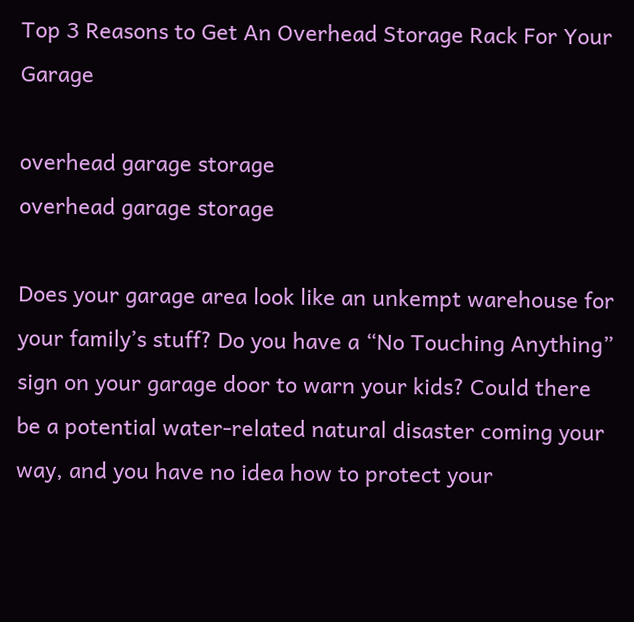Top 3 Reasons to Get An Overhead Storage Rack For Your Garage

overhead garage storage
overhead garage storage

Does your garage area look like an unkempt warehouse for your family’s stuff? Do you have a “No Touching Anything” sign on your garage door to warn your kids? Could there be a potential water-related natural disaster coming your way, and you have no idea how to protect your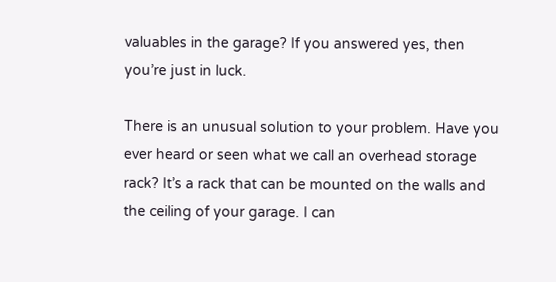valuables in the garage? If you answered yes, then you’re just in luck.

There is an unusual solution to your problem. Have you ever heard or seen what we call an overhead storage rack? It’s a rack that can be mounted on the walls and the ceiling of your garage. I can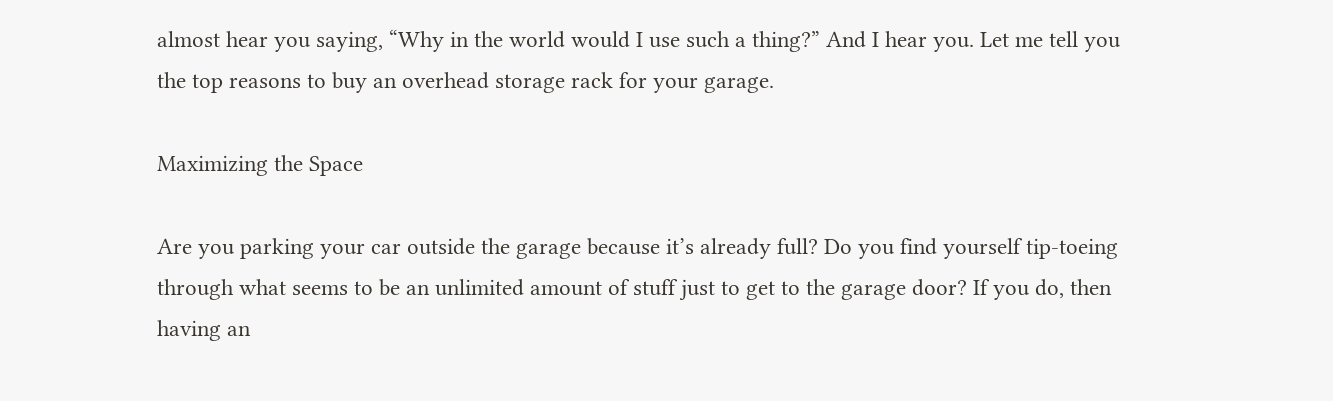almost hear you saying, “Why in the world would I use such a thing?” And I hear you. Let me tell you the top reasons to buy an overhead storage rack for your garage.

Maximizing the Space

Are you parking your car outside the garage because it’s already full? Do you find yourself tip-toeing through what seems to be an unlimited amount of stuff just to get to the garage door? If you do, then having an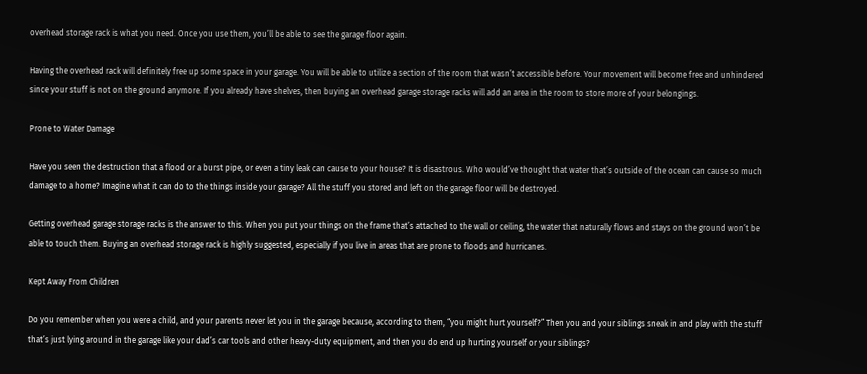overhead storage rack is what you need. Once you use them, you’ll be able to see the garage floor again.

Having the overhead rack will definitely free up some space in your garage. You will be able to utilize a section of the room that wasn’t accessible before. Your movement will become free and unhindered since your stuff is not on the ground anymore. If you already have shelves, then buying an overhead garage storage racks will add an area in the room to store more of your belongings.

Prone to Water Damage

Have you seen the destruction that a flood or a burst pipe, or even a tiny leak can cause to your house? It is disastrous. Who would’ve thought that water that’s outside of the ocean can cause so much damage to a home? Imagine what it can do to the things inside your garage? All the stuff you stored and left on the garage floor will be destroyed.

Getting overhead garage storage racks is the answer to this. When you put your things on the frame that’s attached to the wall or ceiling, the water that naturally flows and stays on the ground won’t be able to touch them. Buying an overhead storage rack is highly suggested, especially if you live in areas that are prone to floods and hurricanes.

Kept Away From Children

Do you remember when you were a child, and your parents never let you in the garage because, according to them, “you might hurt yourself?” Then you and your siblings sneak in and play with the stuff that’s just lying around in the garage like your dad’s car tools and other heavy-duty equipment, and then you do end up hurting yourself or your siblings?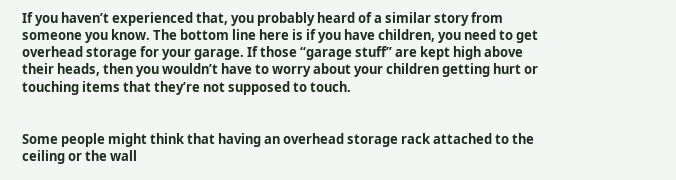If you haven’t experienced that, you probably heard of a similar story from someone you know. The bottom line here is if you have children, you need to get overhead storage for your garage. If those “garage stuff” are kept high above their heads, then you wouldn’t have to worry about your children getting hurt or touching items that they’re not supposed to touch.


Some people might think that having an overhead storage rack attached to the ceiling or the wall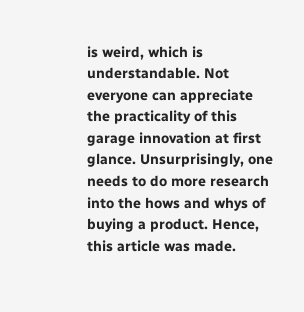is weird, which is understandable. Not everyone can appreciate the practicality of this garage innovation at first glance. Unsurprisingly, one needs to do more research into the hows and whys of buying a product. Hence, this article was made.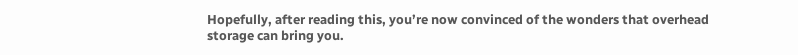Hopefully, after reading this, you’re now convinced of the wonders that overhead storage can bring you.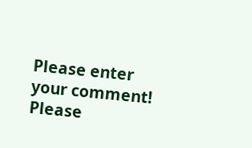Please enter your comment!
Please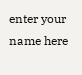enter your name here